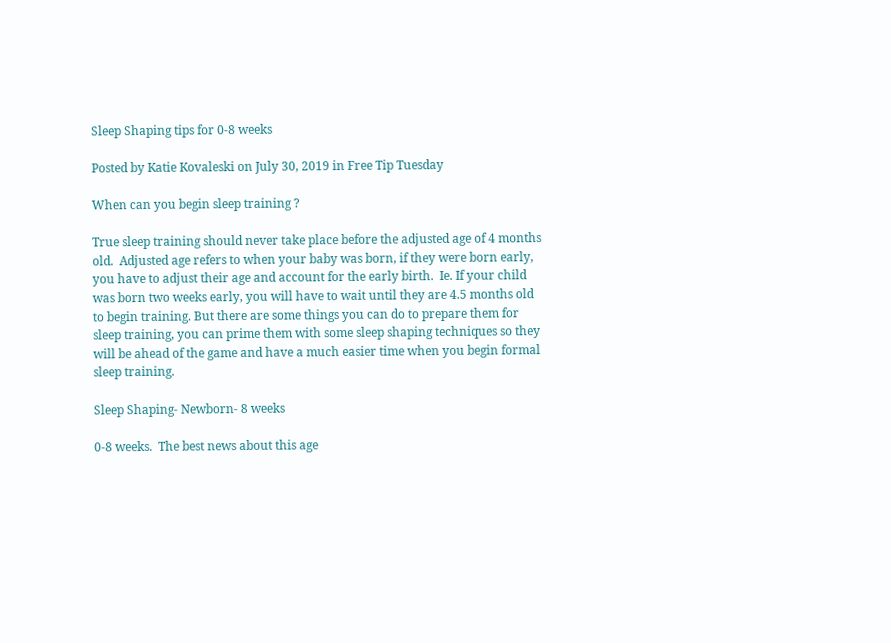Sleep Shaping tips for 0-8 weeks

Posted by Katie Kovaleski on July 30, 2019 in Free Tip Tuesday

When can you begin sleep training ?

True sleep training should never take place before the adjusted age of 4 months old.  Adjusted age refers to when your baby was born, if they were born early, you have to adjust their age and account for the early birth.  Ie. If your child was born two weeks early, you will have to wait until they are 4.5 months old to begin training. But there are some things you can do to prepare them for sleep training, you can prime them with some sleep shaping techniques so they will be ahead of the game and have a much easier time when you begin formal sleep training.

Sleep Shaping- Newborn- 8 weeks

0-8 weeks.  The best news about this age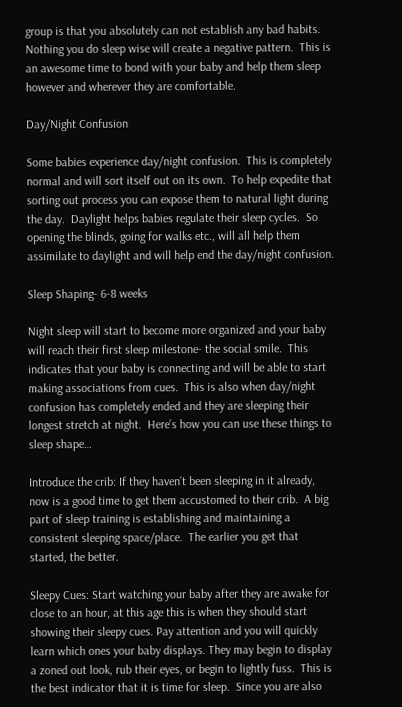group is that you absolutely can not establish any bad habits. Nothing you do sleep wise will create a negative pattern.  This is an awesome time to bond with your baby and help them sleep however and wherever they are comfortable.

Day/Night Confusion

Some babies experience day/night confusion.  This is completely normal and will sort itself out on its own.  To help expedite that sorting out process you can expose them to natural light during the day.  Daylight helps babies regulate their sleep cycles.  So opening the blinds, going for walks etc., will all help them assimilate to daylight and will help end the day/night confusion.

Sleep Shaping- 6-8 weeks

Night sleep will start to become more organized and your baby will reach their first sleep milestone- the social smile.  This indicates that your baby is connecting and will be able to start making associations from cues.  This is also when day/night confusion has completely ended and they are sleeping their longest stretch at night.  Here’s how you can use these things to sleep shape…

Introduce the crib: If they haven’t been sleeping in it already, now is a good time to get them accustomed to their crib.  A big part of sleep training is establishing and maintaining a consistent sleeping space/place.  The earlier you get that started, the better.

Sleepy Cues: Start watching your baby after they are awake for close to an hour, at this age this is when they should start showing their sleepy cues. Pay attention and you will quickly learn which ones your baby displays. They may begin to display a zoned out look, rub their eyes, or begin to lightly fuss.  This is the best indicator that it is time for sleep.  Since you are also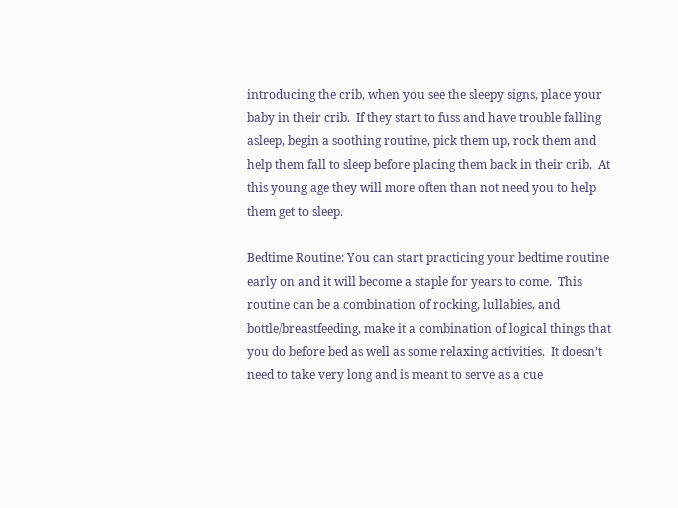introducing the crib, when you see the sleepy signs, place your baby in their crib.  If they start to fuss and have trouble falling asleep, begin a soothing routine, pick them up, rock them and help them fall to sleep before placing them back in their crib.  At this young age they will more often than not need you to help them get to sleep.

Bedtime Routine: You can start practicing your bedtime routine early on and it will become a staple for years to come.  This routine can be a combination of rocking, lullabies, and bottle/breastfeeding, make it a combination of logical things that you do before bed as well as some relaxing activities.  It doesn’t need to take very long and is meant to serve as a cue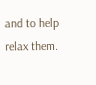and to help relax them.